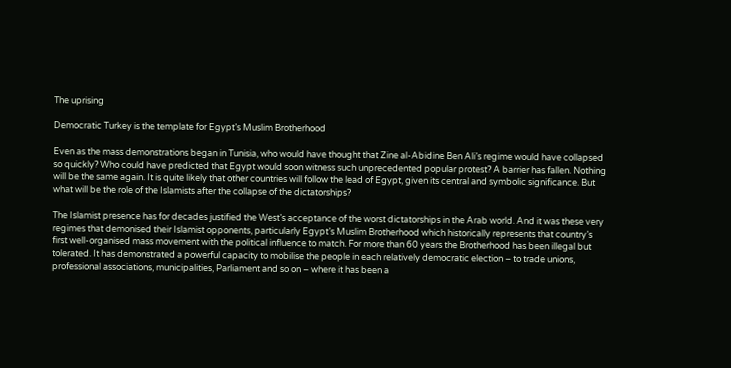The uprising

Democratic Turkey is the template for Egypt’s Muslim Brotherhood

Even as the mass demonstrations began in Tunisia, who would have thought that Zine al-Abidine Ben Ali’s regime would have collapsed so quickly? Who could have predicted that Egypt would soon witness such unprecedented popular protest? A barrier has fallen. Nothing will be the same again. It is quite likely that other countries will follow the lead of Egypt, given its central and symbolic significance. But what will be the role of the Islamists after the collapse of the dictatorships?

The Islamist presence has for decades justified the West’s acceptance of the worst dictatorships in the Arab world. And it was these very regimes that demonised their Islamist opponents, particularly Egypt’s Muslim Brotherhood which historically represents that country’s first well-organised mass movement with the political influence to match. For more than 60 years the Brotherhood has been illegal but tolerated. It has demonstrated a powerful capacity to mobilise the people in each relatively democratic election – to trade unions, professional associations, municipalities, Parliament and so on – where it has been a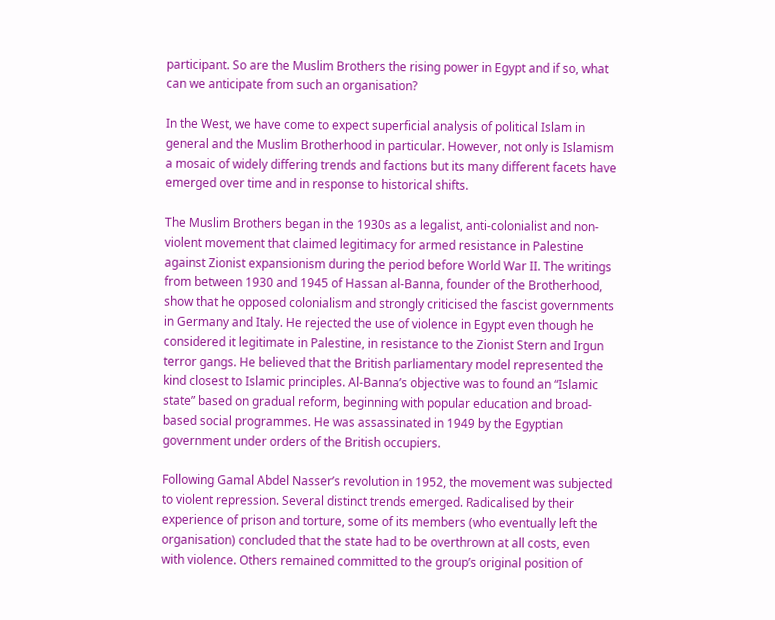participant. So are the Muslim Brothers the rising power in Egypt and if so, what can we anticipate from such an organisation?

In the West, we have come to expect superficial analysis of political Islam in general and the Muslim Brotherhood in particular. However, not only is Islamism a mosaic of widely differing trends and factions but its many different facets have emerged over time and in response to historical shifts.

The Muslim Brothers began in the 1930s as a legalist, anti-colonialist and non-violent movement that claimed legitimacy for armed resistance in Palestine against Zionist expansionism during the period before World War II. The writings from between 1930 and 1945 of Hassan al-Banna, founder of the Brotherhood, show that he opposed colonialism and strongly criticised the fascist governments in Germany and Italy. He rejected the use of violence in Egypt even though he considered it legitimate in Palestine, in resistance to the Zionist Stern and Irgun terror gangs. He believed that the British parliamentary model represented the kind closest to Islamic principles. Al-Banna’s objective was to found an “Islamic state” based on gradual reform, beginning with popular education and broad-based social programmes. He was assassinated in 1949 by the Egyptian government under orders of the British occupiers.

Following Gamal Abdel Nasser’s revolution in 1952, the movement was subjected to violent repression. Several distinct trends emerged. Radicalised by their experience of prison and torture, some of its members (who eventually left the organisation) concluded that the state had to be overthrown at all costs, even with violence. Others remained committed to the group’s original position of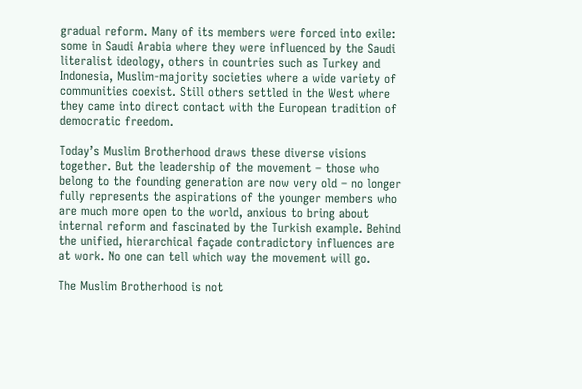gradual reform. Many of its members were forced into exile: some in Saudi Arabia where they were influenced by the Saudi literalist ideology, others in countries such as Turkey and Indonesia, Muslim-majority societies where a wide variety of communities coexist. Still others settled in the West where they came into direct contact with the European tradition of democratic freedom.

Today’s Muslim Brotherhood draws these diverse visions together. But the leadership of the movement – those who belong to the founding generation are now very old – no longer fully represents the aspirations of the younger members who are much more open to the world, anxious to bring about internal reform and fascinated by the Turkish example. Behind the unified, hierarchical façade contradictory influences are at work. No one can tell which way the movement will go.

The Muslim Brotherhood is not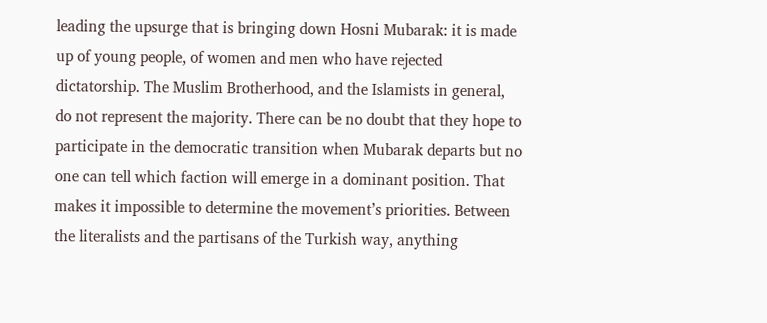leading the upsurge that is bringing down Hosni Mubarak: it is made up of young people, of women and men who have rejected dictatorship. The Muslim Brotherhood, and the Islamists in general, do not represent the majority. There can be no doubt that they hope to participate in the democratic transition when Mubarak departs but no one can tell which faction will emerge in a dominant position. That makes it impossible to determine the movement’s priorities. Between the literalists and the partisans of the Turkish way, anything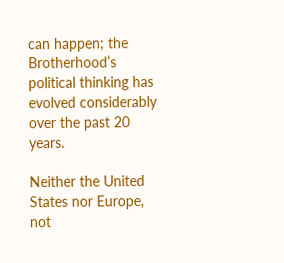can happen; the Brotherhood’s political thinking has evolved considerably over the past 20 years.

Neither the United States nor Europe, not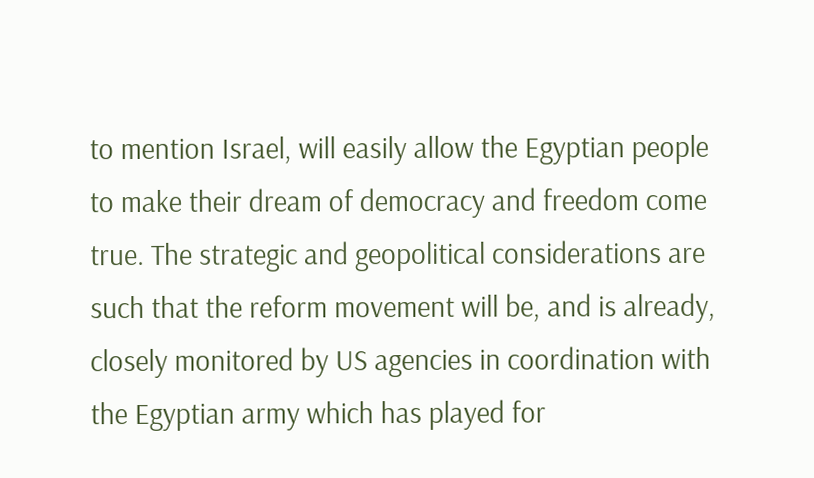to mention Israel, will easily allow the Egyptian people to make their dream of democracy and freedom come true. The strategic and geopolitical considerations are such that the reform movement will be, and is already, closely monitored by US agencies in coordination with the Egyptian army which has played for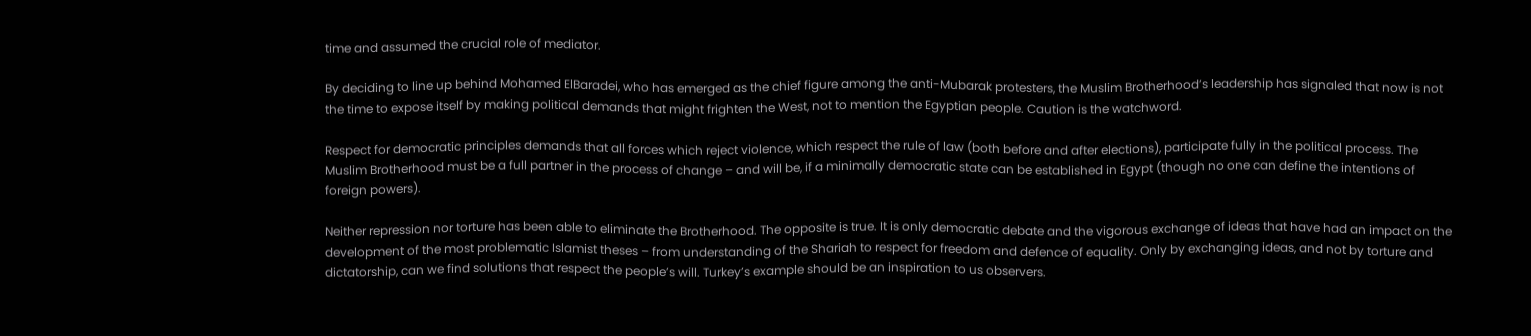time and assumed the crucial role of mediator.

By deciding to line up behind Mohamed ElBaradei, who has emerged as the chief figure among the anti-Mubarak protesters, the Muslim Brotherhood’s leadership has signaled that now is not the time to expose itself by making political demands that might frighten the West, not to mention the Egyptian people. Caution is the watchword.

Respect for democratic principles demands that all forces which reject violence, which respect the rule of law (both before and after elections), participate fully in the political process. The Muslim Brotherhood must be a full partner in the process of change – and will be, if a minimally democratic state can be established in Egypt (though no one can define the intentions of foreign powers).

Neither repression nor torture has been able to eliminate the Brotherhood. The opposite is true. It is only democratic debate and the vigorous exchange of ideas that have had an impact on the development of the most problematic Islamist theses – from understanding of the Shariah to respect for freedom and defence of equality. Only by exchanging ideas, and not by torture and dictatorship, can we find solutions that respect the people’s will. Turkey’s example should be an inspiration to us observers.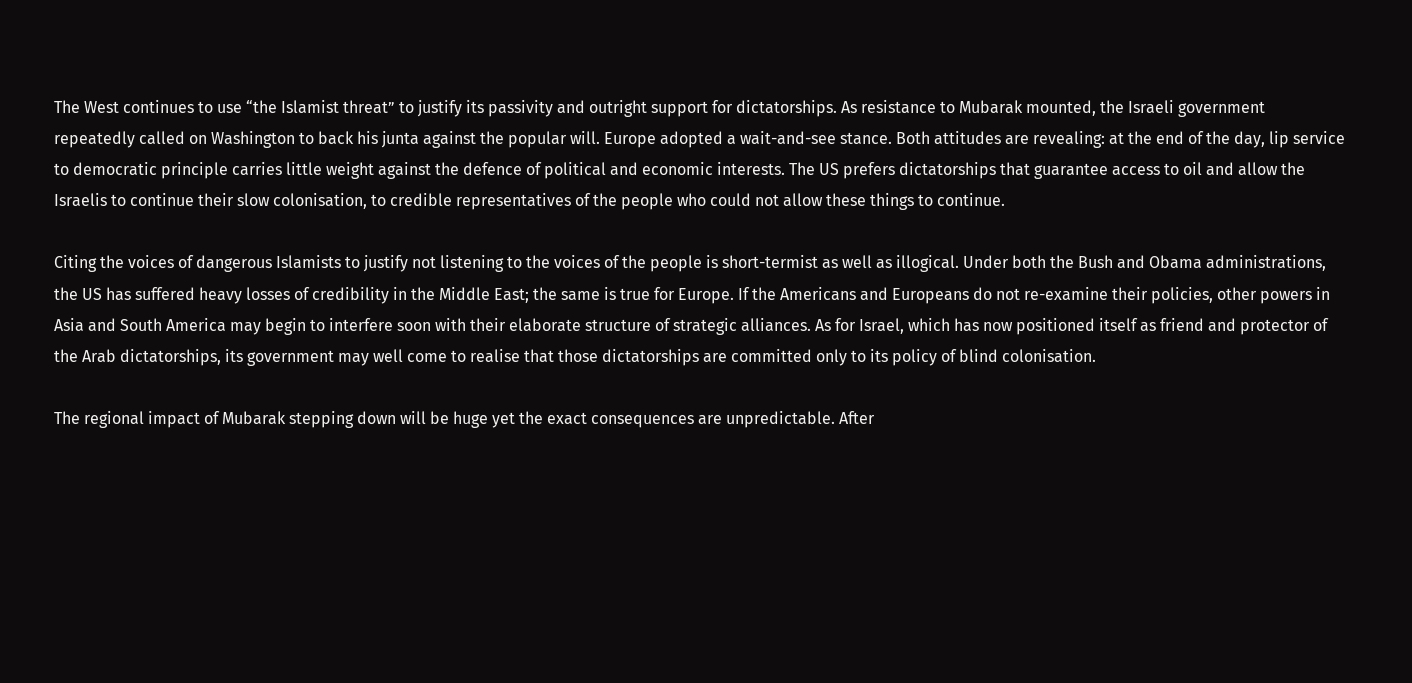The West continues to use “the Islamist threat” to justify its passivity and outright support for dictatorships. As resistance to Mubarak mounted, the Israeli government repeatedly called on Washington to back his junta against the popular will. Europe adopted a wait-and-see stance. Both attitudes are revealing: at the end of the day, lip service to democratic principle carries little weight against the defence of political and economic interests. The US prefers dictatorships that guarantee access to oil and allow the Israelis to continue their slow colonisation, to credible representatives of the people who could not allow these things to continue.

Citing the voices of dangerous Islamists to justify not listening to the voices of the people is short-termist as well as illogical. Under both the Bush and Obama administrations, the US has suffered heavy losses of credibility in the Middle East; the same is true for Europe. If the Americans and Europeans do not re-examine their policies, other powers in Asia and South America may begin to interfere soon with their elaborate structure of strategic alliances. As for Israel, which has now positioned itself as friend and protector of the Arab dictatorships, its government may well come to realise that those dictatorships are committed only to its policy of blind colonisation.

The regional impact of Mubarak stepping down will be huge yet the exact consequences are unpredictable. After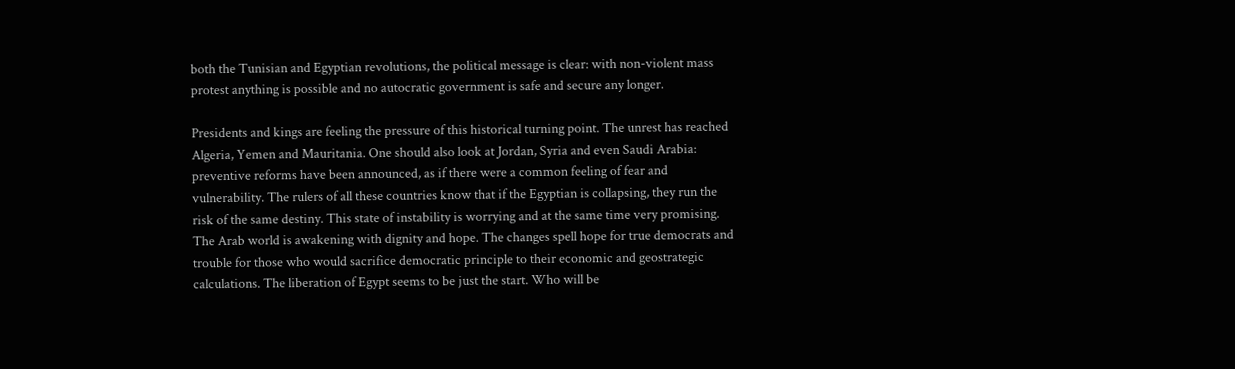both the Tunisian and Egyptian revolutions, the political message is clear: with non-violent mass protest anything is possible and no autocratic government is safe and secure any longer.

Presidents and kings are feeling the pressure of this historical turning point. The unrest has reached Algeria, Yemen and Mauritania. One should also look at Jordan, Syria and even Saudi Arabia: preventive reforms have been announced, as if there were a common feeling of fear and vulnerability. The rulers of all these countries know that if the Egyptian is collapsing, they run the risk of the same destiny. This state of instability is worrying and at the same time very promising. The Arab world is awakening with dignity and hope. The changes spell hope for true democrats and trouble for those who would sacrifice democratic principle to their economic and geostrategic calculations. The liberation of Egypt seems to be just the start. Who will be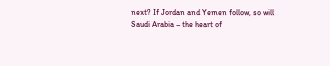next? If Jordan and Yemen follow, so will Saudi Arabia – the heart of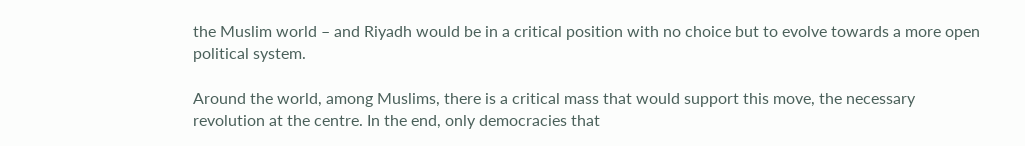the Muslim world – and Riyadh would be in a critical position with no choice but to evolve towards a more open political system.

Around the world, among Muslims, there is a critical mass that would support this move, the necessary revolution at the centre. In the end, only democracies that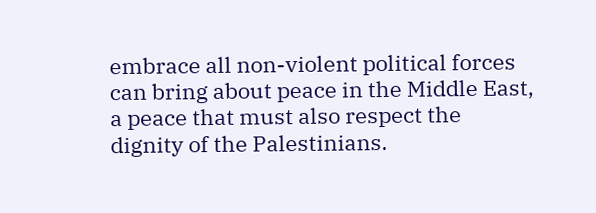embrace all non-violent political forces can bring about peace in the Middle East, a peace that must also respect the dignity of the Palestinians.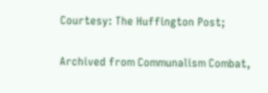Courtesy: The Huffington Post;

Archived from Communalism Combat,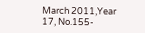March 2011,Year 17, No.155-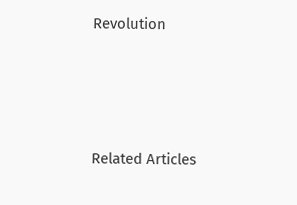Revolution




Related Articles